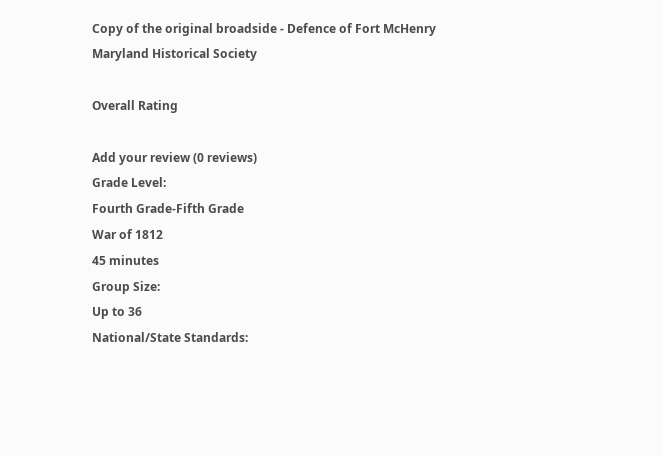Copy of the original broadside - Defence of Fort McHenry
Maryland Historical Society

Overall Rating

Add your review (0 reviews)
Grade Level:
Fourth Grade-Fifth Grade
War of 1812
45 minutes
Group Size:
Up to 36
National/State Standards: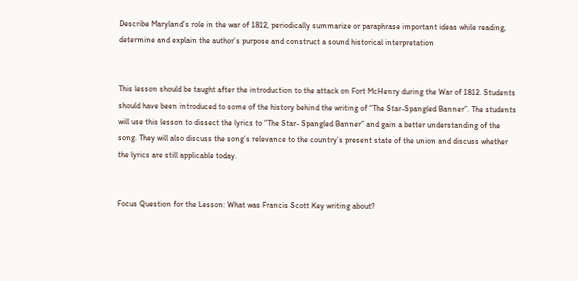Describe Maryland’s role in the war of 1812, periodically summarize or paraphrase important ideas while reading, determine and explain the author’s purpose and construct a sound historical interpretation


This lesson should be taught after the introduction to the attack on Fort McHenry during the War of 1812. Students should have been introduced to some of the history behind the writing of “The Star-Spangled Banner”. The students will use this lesson to dissect the lyrics to “The Star- Spangled Banner” and gain a better understanding of the song. They will also discuss the song’s relevance to the country’s present state of the union and discuss whether the lyrics are still applicable today.


Focus Question for the Lesson: What was Francis Scott Key writing about?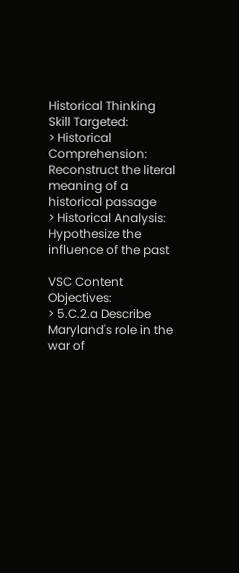Historical Thinking Skill Targeted:
> Historical Comprehension: Reconstruct the literal meaning of a historical passage
> Historical Analysis: Hypothesize the influence of the past

VSC Content Objectives:
> 5.C.2.a Describe Maryland's role in the war of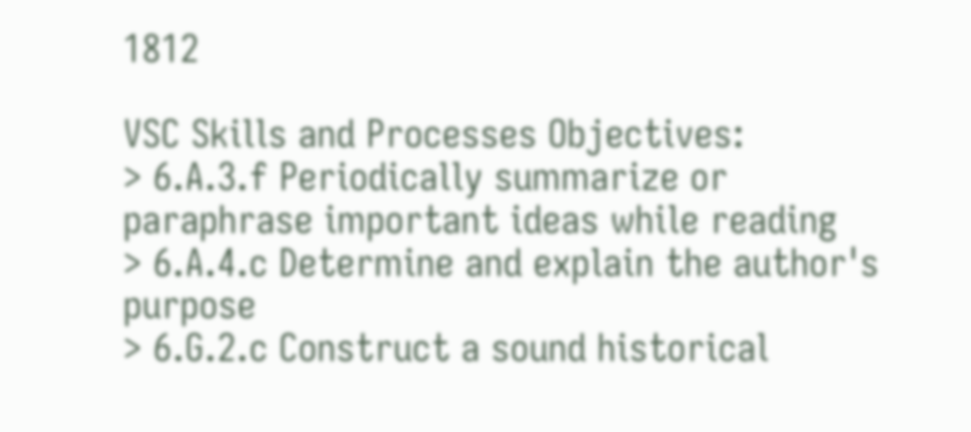1812

VSC Skills and Processes Objectives:
> 6.A.3.f Periodically summarize or paraphrase important ideas while reading
> 6.A.4.c Determine and explain the author's purpose
> 6.G.2.c Construct a sound historical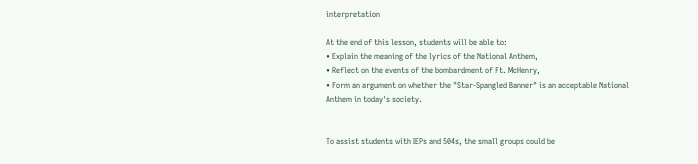interpretation

At the end of this lesson, students will be able to:
• Explain the meaning of the lyrics of the National Anthem,
• Reflect on the events of the bombardment of Ft. McHenry,
• Form an argument on whether the "Star-Spangled Banner" is an acceptable National
Anthem in today's society.


To assist students with IEPs and 504s, the small groups could be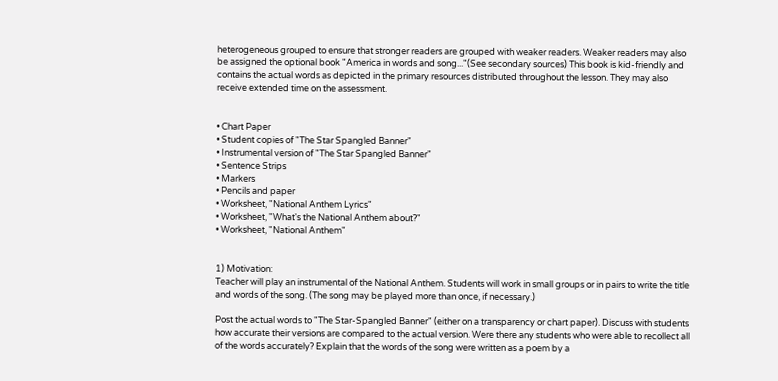heterogeneous grouped to ensure that stronger readers are grouped with weaker readers. Weaker readers may also be assigned the optional book "America in words and song..."(See secondary sources) This book is kid-friendly and contains the actual words as depicted in the primary resources distributed throughout the lesson. They may also receive extended time on the assessment.


• Chart Paper
• Student copies of "The Star Spangled Banner"
• Instrumental version of "The Star Spangled Banner"
• Sentence Strips
• Markers
• Pencils and paper
• Worksheet, "National Anthem Lyrics"
• Worksheet, "What's the National Anthem about?"
• Worksheet, "National Anthem"


1) Motivation:
Teacher will play an instrumental of the National Anthem. Students will work in small groups or in pairs to write the title and words of the song. (The song may be played more than once, if necessary.)

Post the actual words to "The Star-Spangled Banner" (either on a transparency or chart paper). Discuss with students how accurate their versions are compared to the actual version. Were there any students who were able to recollect all of the words accurately? Explain that the words of the song were written as a poem by a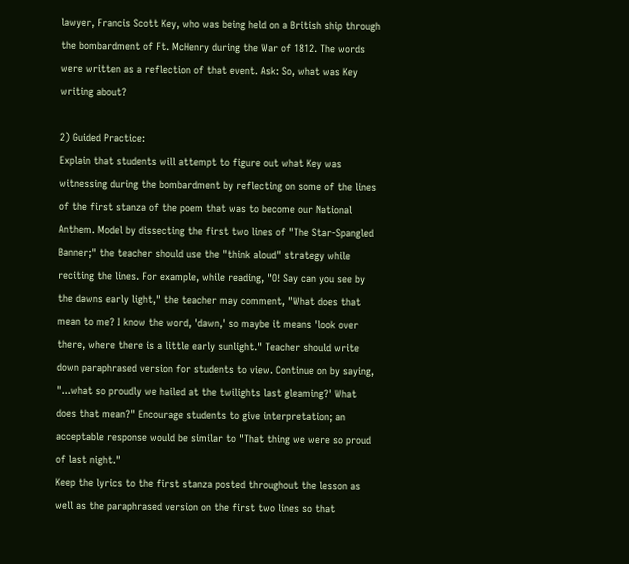lawyer, Francis Scott Key, who was being held on a British ship through the bombardment of Ft. McHenry during the War of 1812. The words were written as a reflection of that event. Ask: So, what was Key writing about?

2) Guided Practice:
Explain that students will attempt to figure out what Key was witnessing during the bombardment by reflecting on some of the lines of the first stanza of the poem that was to become our National Anthem. Model by dissecting the first two lines of "The Star-Spangled Banner;" the teacher should use the "think aloud" strategy while reciting the lines. For example, while reading, "O! Say can you see by the dawns early light," the teacher may comment, "What does that mean to me? I know the word, 'dawn,' so maybe it means 'look over there, where there is a little early sunlight." Teacher should write down paraphrased version for students to view. Continue on by saying, "...what so proudly we hailed at the twilights last gleaming?' What does that mean?" Encourage students to give interpretation; an acceptable response would be similar to "That thing we were so proud of last night."
Keep the lyrics to the first stanza posted throughout the lesson as well as the paraphrased version on the first two lines so that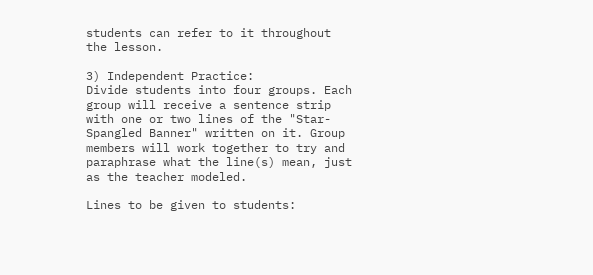students can refer to it throughout the lesson.

3) Independent Practice:
Divide students into four groups. Each group will receive a sentence strip with one or two lines of the "Star-Spangled Banner" written on it. Group members will work together to try and paraphrase what the line(s) mean, just as the teacher modeled.

Lines to be given to students: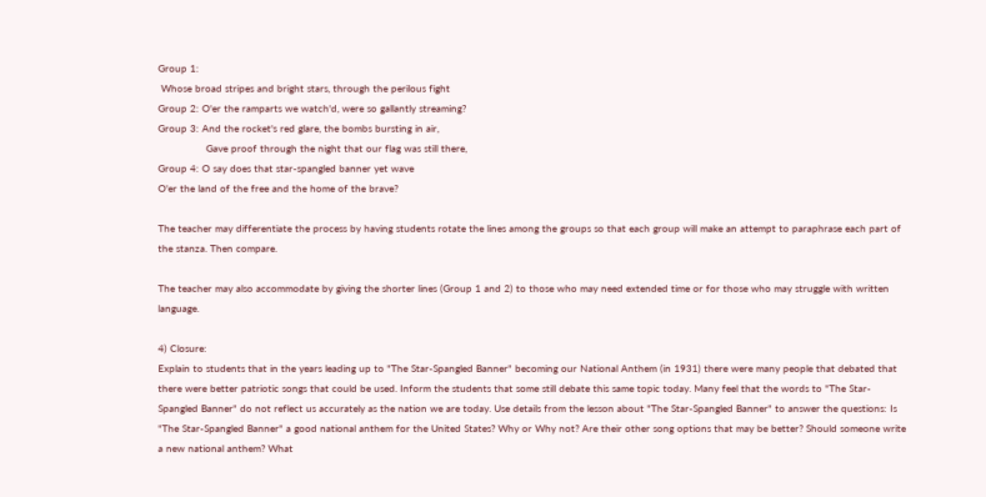Group 1:
 Whose broad stripes and bright stars, through the perilous fight
Group 2: O'er the ramparts we watch'd, were so gallantly streaming?
Group 3: And the rocket's red glare, the bombs bursting in air,
                Gave proof through the night that our flag was still there,
Group 4: O say does that star-spangled banner yet wave
O'er the land of the free and the home of the brave?

The teacher may differentiate the process by having students rotate the lines among the groups so that each group will make an attempt to paraphrase each part of the stanza. Then compare.

The teacher may also accommodate by giving the shorter lines (Group 1 and 2) to those who may need extended time or for those who may struggle with written language.

4) Closure:
Explain to students that in the years leading up to "The Star-Spangled Banner" becoming our National Anthem (in 1931) there were many people that debated that there were better patriotic songs that could be used. Inform the students that some still debate this same topic today. Many feel that the words to "The Star-Spangled Banner" do not reflect us accurately as the nation we are today. Use details from the lesson about "The Star-Spangled Banner" to answer the questions: Is "The Star-Spangled Banner" a good national anthem for the United States? Why or Why not? Are their other song options that may be better? Should someone write a new national anthem? What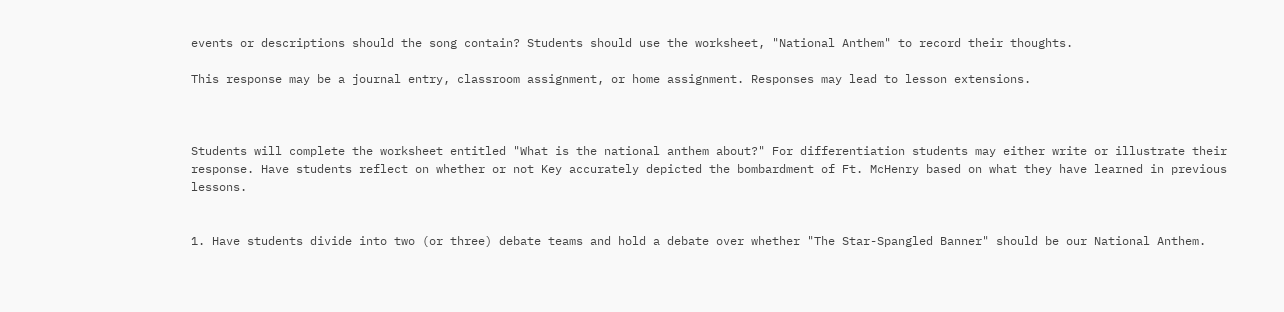events or descriptions should the song contain? Students should use the worksheet, "National Anthem" to record their thoughts.

This response may be a journal entry, classroom assignment, or home assignment. Responses may lead to lesson extensions.



Students will complete the worksheet entitled "What is the national anthem about?" For differentiation students may either write or illustrate their response. Have students reflect on whether or not Key accurately depicted the bombardment of Ft. McHenry based on what they have learned in previous lessons.


1. Have students divide into two (or three) debate teams and hold a debate over whether "The Star-Spangled Banner" should be our National Anthem.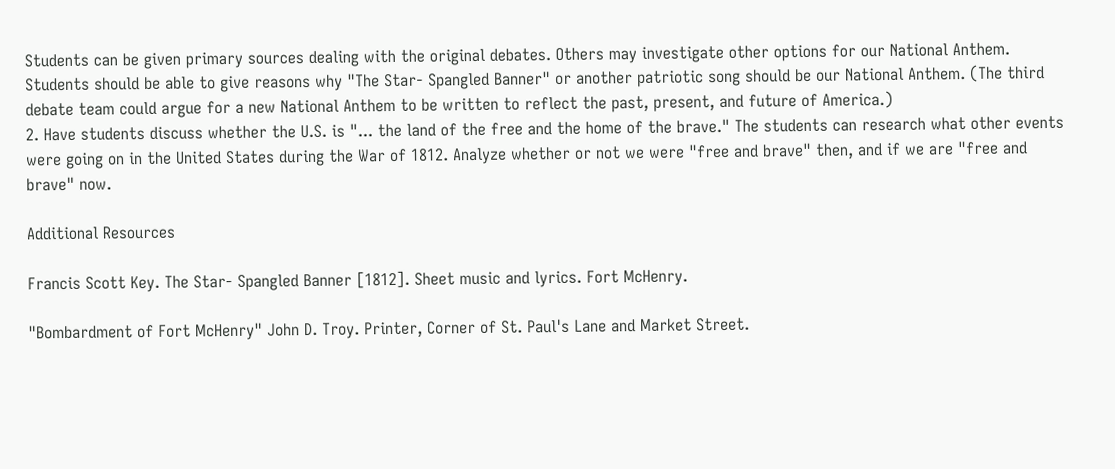Students can be given primary sources dealing with the original debates. Others may investigate other options for our National Anthem. Students should be able to give reasons why "The Star- Spangled Banner" or another patriotic song should be our National Anthem. (The third debate team could argue for a new National Anthem to be written to reflect the past, present, and future of America.)
2. Have students discuss whether the U.S. is "... the land of the free and the home of the brave." The students can research what other events were going on in the United States during the War of 1812. Analyze whether or not we were "free and brave" then, and if we are "free and brave" now.

Additional Resources

Francis Scott Key. The Star- Spangled Banner [1812]. Sheet music and lyrics. Fort McHenry.

"Bombardment of Fort McHenry" John D. Troy. Printer, Corner of St. Paul's Lane and Market Street.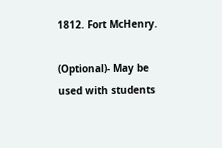1812. Fort McHenry.

(Optional)- May be used with students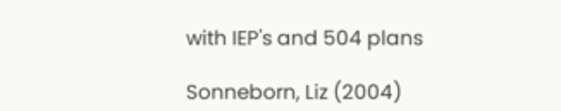with IEP's and 504 plans

Sonneborn, Liz (2004)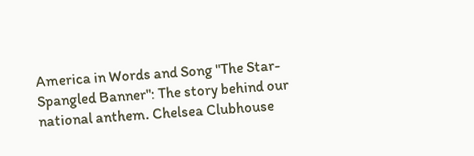America in Words and Song "The Star-Spangled Banner": The story behind our national anthem. Chelsea Clubhouse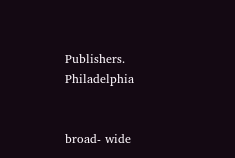Publishers. Philadelphia


broad- wide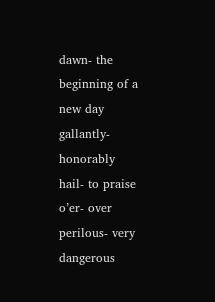dawn- the beginning of a new day
gallantly- honorably
hail- to praise
o’er- over
perilous- very dangerous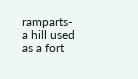ramparts- a hill used as a fort